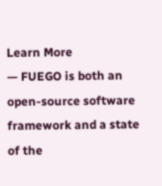Learn More
— FUEGO is both an open-source software framework and a state of the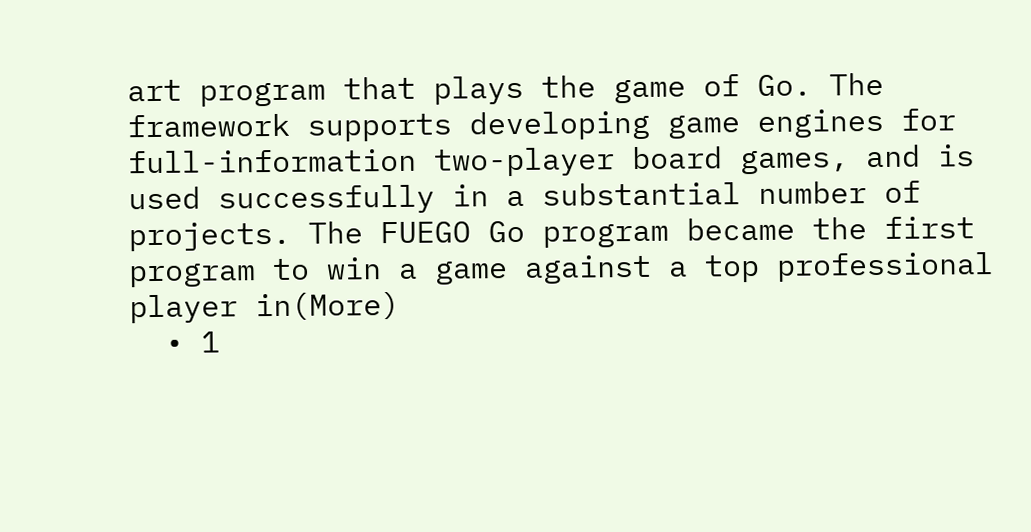art program that plays the game of Go. The framework supports developing game engines for full-information two-player board games, and is used successfully in a substantial number of projects. The FUEGO Go program became the first program to win a game against a top professional player in(More)
  • 1